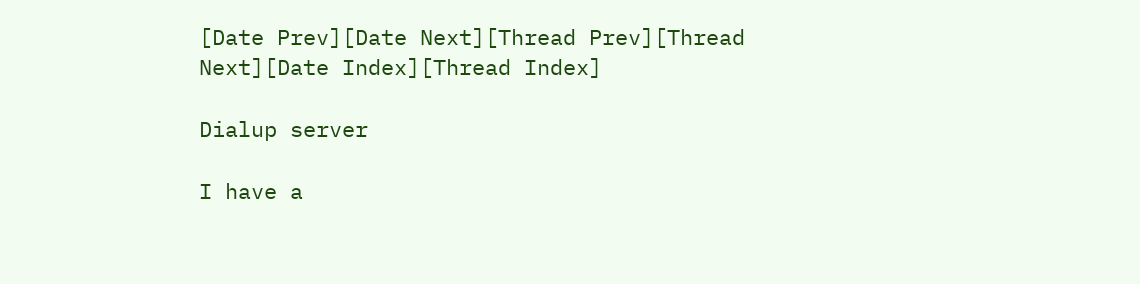[Date Prev][Date Next][Thread Prev][Thread Next][Date Index][Thread Index]

Dialup server

I have a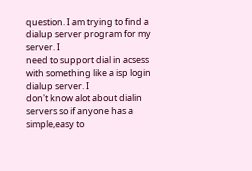question. I am trying to find a dialup server program for my server. I
need to support dial in acsess with something like a isp login dialup server. I
don't know alot about dialin servers so if anyone has a simple,easy to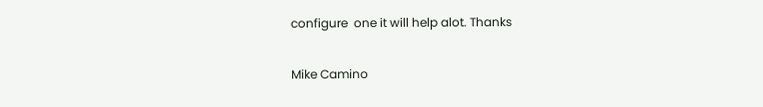configure  one it will help alot. Thanks

Mike Camino